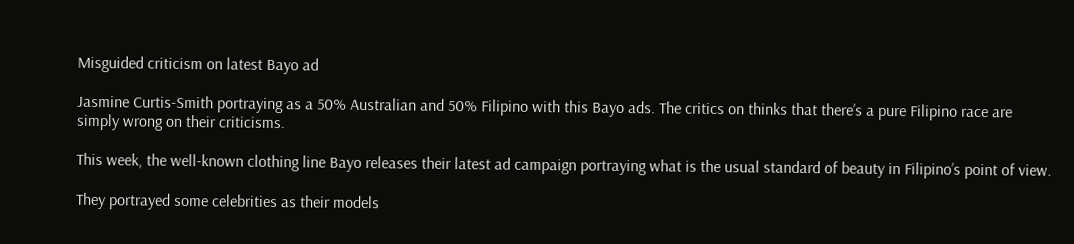Misguided criticism on latest Bayo ad

Jasmine Curtis-Smith portraying as a 50% Australian and 50% Filipino with this Bayo ads. The critics on thinks that there’s a pure Filipino race are simply wrong on their criticisms.

This week, the well-known clothing line Bayo releases their latest ad campaign portraying what is the usual standard of beauty in Filipino’s point of view.

They portrayed some celebrities as their models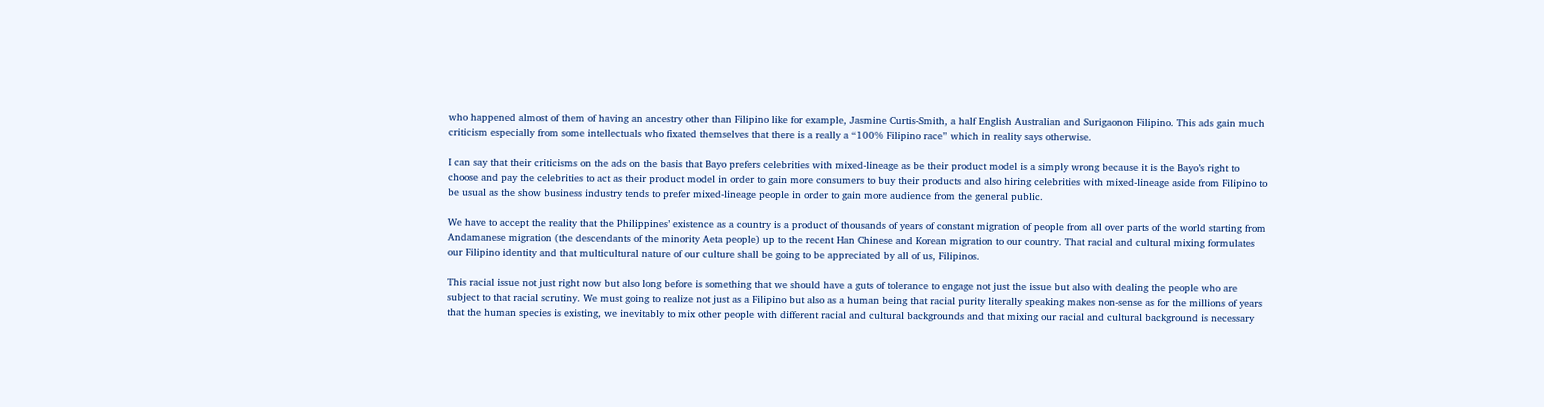who happened almost of them of having an ancestry other than Filipino like for example, Jasmine Curtis-Smith, a half English Australian and Surigaonon Filipino. This ads gain much criticism especially from some intellectuals who fixated themselves that there is a really a “100% Filipino race” which in reality says otherwise.

I can say that their criticisms on the ads on the basis that Bayo prefers celebrities with mixed-lineage as be their product model is a simply wrong because it is the Bayo’s right to choose and pay the celebrities to act as their product model in order to gain more consumers to buy their products and also hiring celebrities with mixed-lineage aside from Filipino to be usual as the show business industry tends to prefer mixed-lineage people in order to gain more audience from the general public.

We have to accept the reality that the Philippines’ existence as a country is a product of thousands of years of constant migration of people from all over parts of the world starting from Andamanese migration (the descendants of the minority Aeta people) up to the recent Han Chinese and Korean migration to our country. That racial and cultural mixing formulates our Filipino identity and that multicultural nature of our culture shall be going to be appreciated by all of us, Filipinos.

This racial issue not just right now but also long before is something that we should have a guts of tolerance to engage not just the issue but also with dealing the people who are subject to that racial scrutiny. We must going to realize not just as a Filipino but also as a human being that racial purity literally speaking makes non-sense as for the millions of years that the human species is existing, we inevitably to mix other people with different racial and cultural backgrounds and that mixing our racial and cultural background is necessary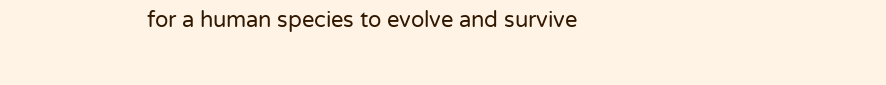for a human species to evolve and survive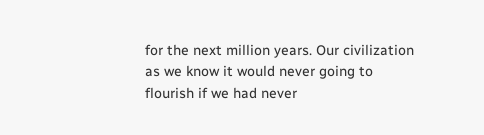for the next million years. Our civilization as we know it would never going to flourish if we had never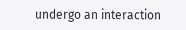undergo an interaction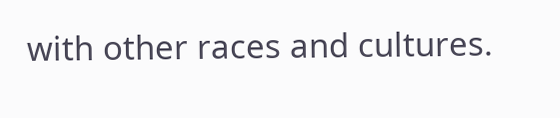with other races and cultures.